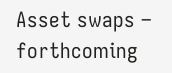Asset swaps – forthcoming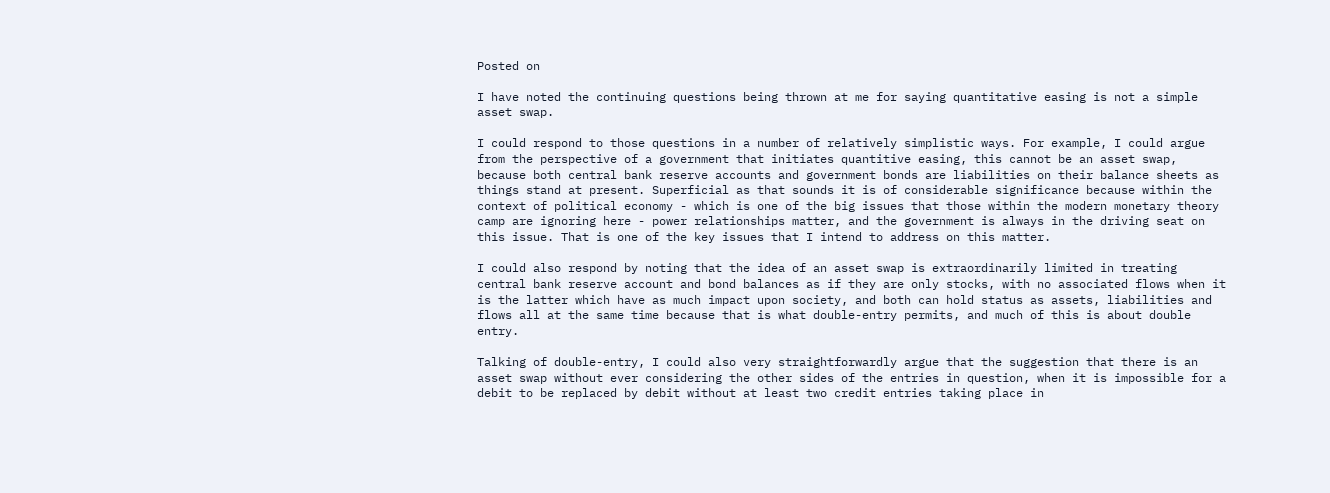Posted on

I have noted the continuing questions being thrown at me for saying quantitative easing is not a simple asset swap.

I could respond to those questions in a number of relatively simplistic ways. For example, I could argue from the perspective of a government that initiates quantitive easing, this cannot be an asset swap, because both central bank reserve accounts and government bonds are liabilities on their balance sheets as things stand at present. Superficial as that sounds it is of considerable significance because within the context of political economy - which is one of the big issues that those within the modern monetary theory camp are ignoring here - power relationships matter, and the government is always in the driving seat on this issue. That is one of the key issues that I intend to address on this matter.

I could also respond by noting that the idea of an asset swap is extraordinarily limited in treating central bank reserve account and bond balances as if they are only stocks, with no associated flows when it is the latter which have as much impact upon society, and both can hold status as assets, liabilities and flows all at the same time because that is what double-entry permits, and much of this is about double entry.

Talking of double-entry, I could also very straightforwardly argue that the suggestion that there is an asset swap without ever considering the other sides of the entries in question, when it is impossible for a debit to be replaced by debit without at least two credit entries taking place in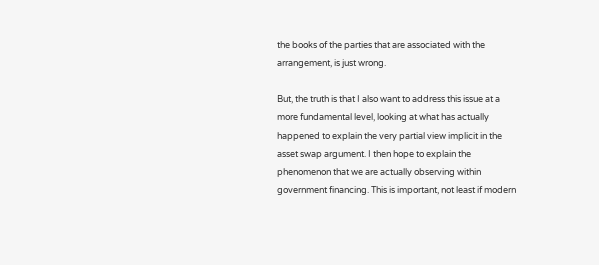the books of the parties that are associated with the arrangement, is just wrong.

But, the truth is that I also want to address this issue at a more fundamental level, looking at what has actually happened to explain the very partial view implicit in the asset swap argument. I then hope to explain the phenomenon that we are actually observing within government financing. This is important, not least if modern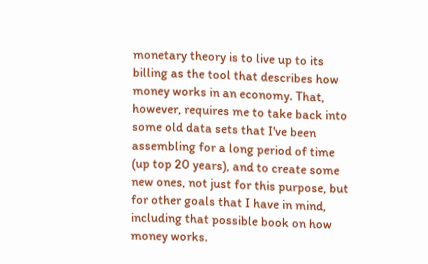monetary theory is to live up to its billing as the tool that describes how money works in an economy. That, however, requires me to take back into some old data sets that I've been assembling for a long period of time (up top 20 years), and to create some new ones, not just for this purpose, but for other goals that I have in mind, including that possible book on how money works.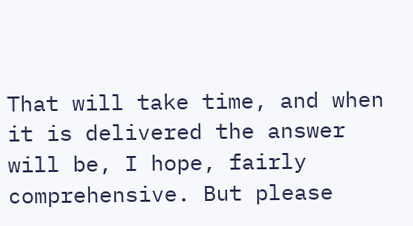That will take time, and when it is delivered the answer will be, I hope, fairly comprehensive. But please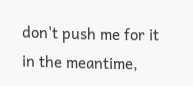don't push me for it in the meantime,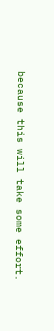because this will take some effort.